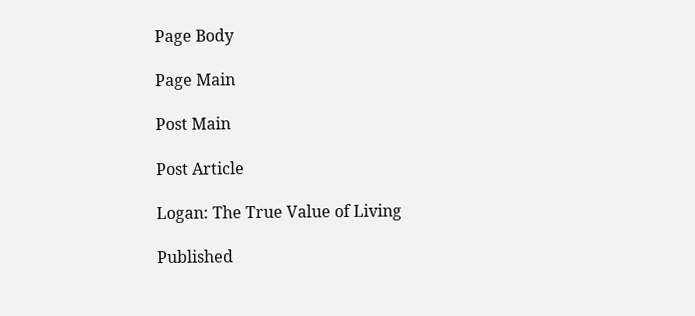Page Body

Page Main

Post Main

Post Article

Logan: The True Value of Living

Published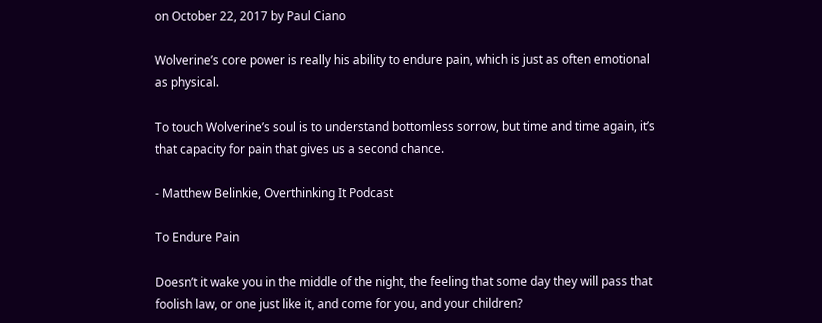on October 22, 2017 by Paul Ciano

Wolverine’s core power is really his ability to endure pain, which is just as often emotional as physical.

To touch Wolverine’s soul is to understand bottomless sorrow, but time and time again, it’s that capacity for pain that gives us a second chance.

‐ Matthew Belinkie, Overthinking It Podcast

To Endure Pain

Doesn’t it wake you in the middle of the night, the feeling that some day they will pass that foolish law, or one just like it, and come for you, and your children?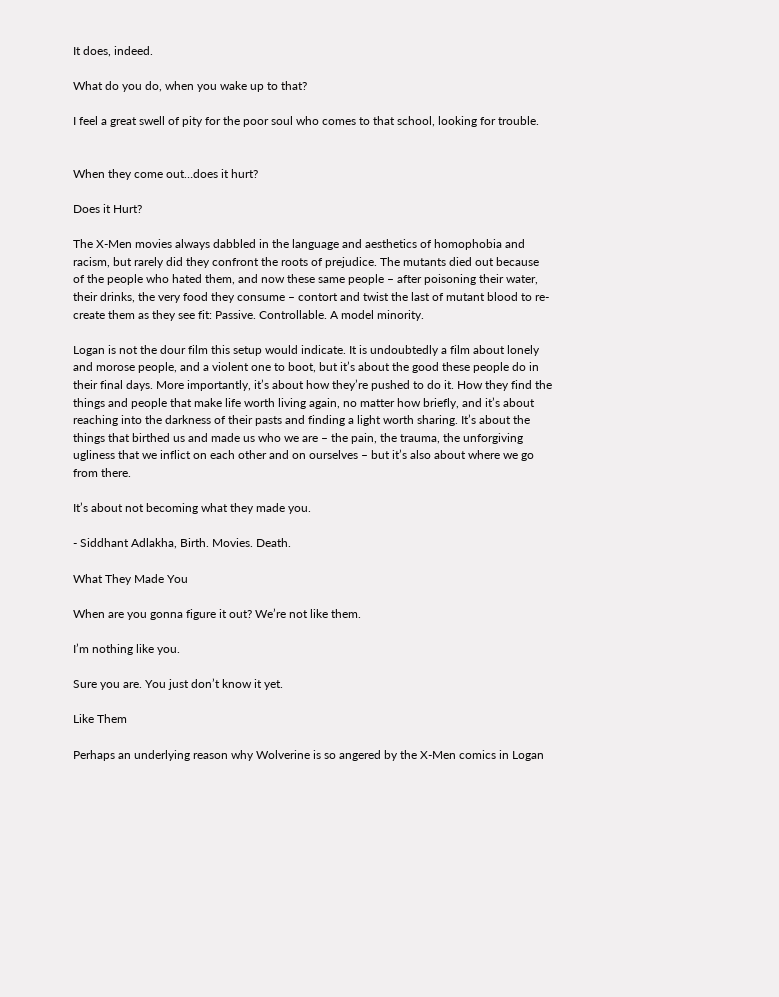It does, indeed.

What do you do, when you wake up to that?

I feel a great swell of pity for the poor soul who comes to that school, looking for trouble.


When they come out…does it hurt?

Does it Hurt?

The X-Men movies always dabbled in the language and aesthetics of homophobia and racism, but rarely did they confront the roots of prejudice. The mutants died out because of the people who hated them, and now these same people – after poisoning their water, their drinks, the very food they consume – contort and twist the last of mutant blood to re-create them as they see fit: Passive. Controllable. A model minority.

Logan is not the dour film this setup would indicate. It is undoubtedly a film about lonely and morose people, and a violent one to boot, but it’s about the good these people do in their final days. More importantly, it’s about how they’re pushed to do it. How they find the things and people that make life worth living again, no matter how briefly, and it’s about reaching into the darkness of their pasts and finding a light worth sharing. It’s about the things that birthed us and made us who we are – the pain, the trauma, the unforgiving ugliness that we inflict on each other and on ourselves – but it’s also about where we go from there.

It’s about not becoming what they made you.

‐ Siddhant Adlakha, Birth. Movies. Death.

What They Made You

When are you gonna figure it out? We’re not like them.

I’m nothing like you.

Sure you are. You just don’t know it yet.

Like Them

Perhaps an underlying reason why Wolverine is so angered by the X-Men comics in Logan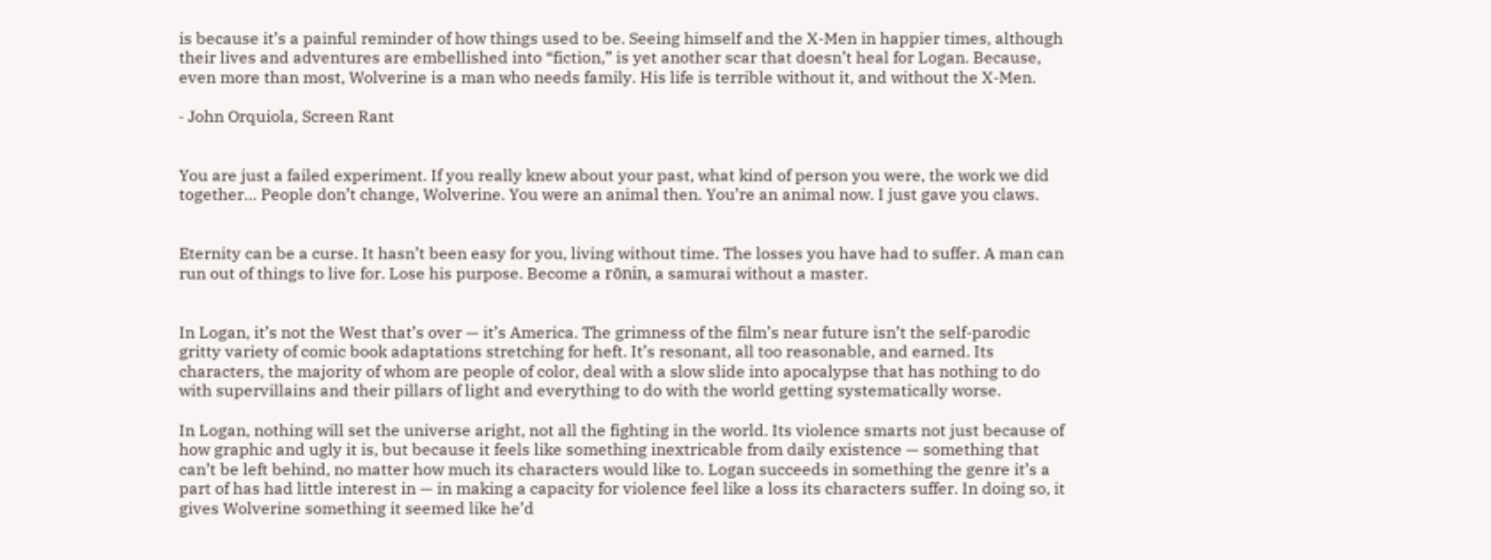is because it’s a painful reminder of how things used to be. Seeing himself and the X-Men in happier times, although their lives and adventures are embellished into “fiction,” is yet another scar that doesn’t heal for Logan. Because, even more than most, Wolverine is a man who needs family. His life is terrible without it, and without the X-Men.

‐ John Orquiola, Screen Rant


You are just a failed experiment. If you really knew about your past, what kind of person you were, the work we did together… People don’t change, Wolverine. You were an animal then. You’re an animal now. I just gave you claws.


Eternity can be a curse. It hasn’t been easy for you, living without time. The losses you have had to suffer. A man can run out of things to live for. Lose his purpose. Become a rōnin, a samurai without a master.


In Logan, it’s not the West that’s over — it’s America. The grimness of the film’s near future isn’t the self-parodic gritty variety of comic book adaptations stretching for heft. It’s resonant, all too reasonable, and earned. Its characters, the majority of whom are people of color, deal with a slow slide into apocalypse that has nothing to do with supervillains and their pillars of light and everything to do with the world getting systematically worse.

In Logan, nothing will set the universe aright, not all the fighting in the world. Its violence smarts not just because of how graphic and ugly it is, but because it feels like something inextricable from daily existence — something that can’t be left behind, no matter how much its characters would like to. Logan succeeds in something the genre it’s a part of has had little interest in — in making a capacity for violence feel like a loss its characters suffer. In doing so, it gives Wolverine something it seemed like he’d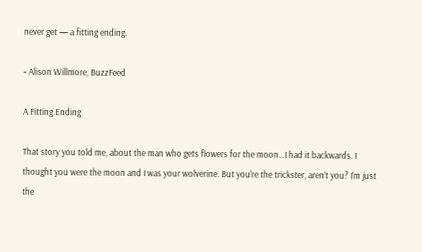never get — a fitting ending.

‐ Alison Willmore, BuzzFeed

A Fitting Ending

That story you told me, about the man who gets flowers for the moon…I had it backwards. I thought you were the moon and I was your wolverine. But you’re the trickster, aren’t you? I’m just the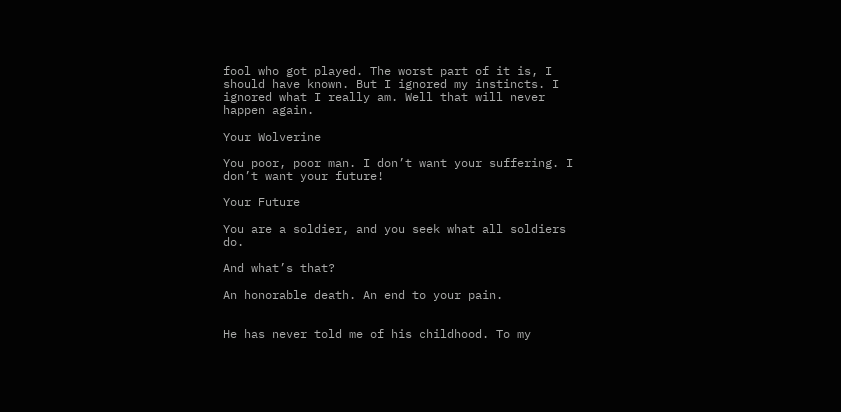fool who got played. The worst part of it is, I should have known. But I ignored my instincts. I ignored what I really am. Well that will never happen again.

Your Wolverine

You poor, poor man. I don’t want your suffering. I don’t want your future!

Your Future

You are a soldier, and you seek what all soldiers do.

And what’s that?

An honorable death. An end to your pain.


He has never told me of his childhood. To my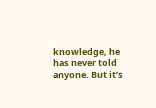knowledge, he has never told anyone. But it’s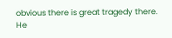obvious there is great tragedy there. He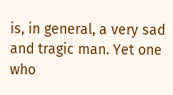is, in general, a very sad and tragic man. Yet one who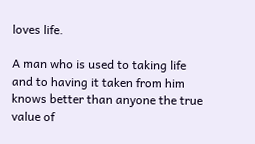loves life.

A man who is used to taking life and to having it taken from him knows better than anyone the true value of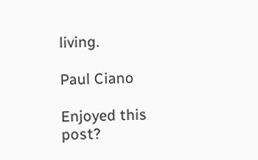living.

Paul Ciano

Enjoyed this post?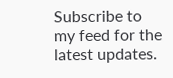Subscribe to my feed for the latest updates.